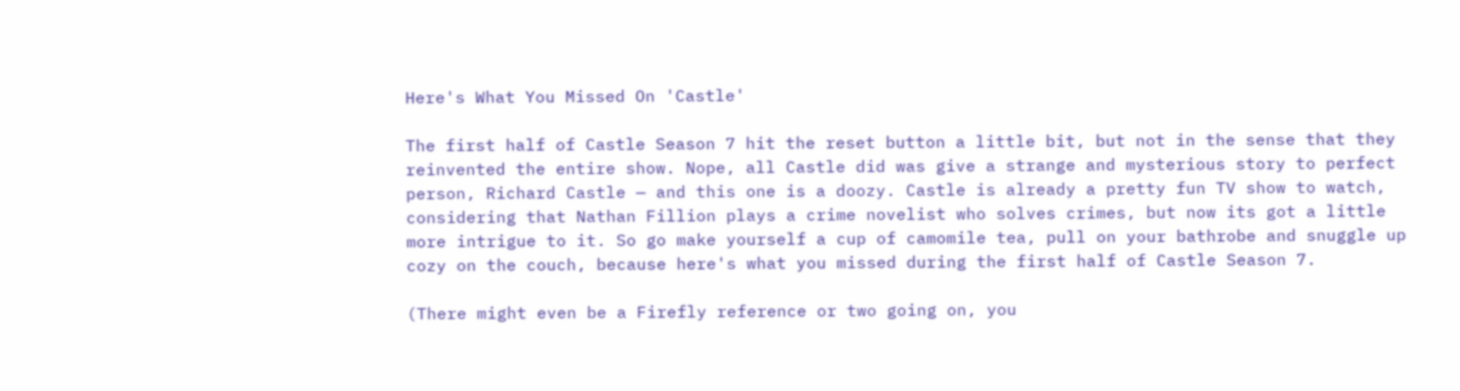Here's What You Missed On 'Castle'

The first half of Castle Season 7 hit the reset button a little bit, but not in the sense that they reinvented the entire show. Nope, all Castle did was give a strange and mysterious story to perfect person, Richard Castle — and this one is a doozy. Castle is already a pretty fun TV show to watch, considering that Nathan Fillion plays a crime novelist who solves crimes, but now its got a little more intrigue to it. So go make yourself a cup of camomile tea, pull on your bathrobe and snuggle up cozy on the couch, because here's what you missed during the first half of Castle Season 7.

(There might even be a Firefly reference or two going on, you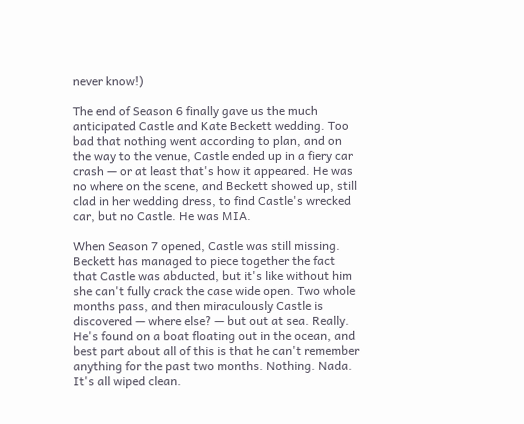never know!)

The end of Season 6 finally gave us the much anticipated Castle and Kate Beckett wedding. Too bad that nothing went according to plan, and on the way to the venue, Castle ended up in a fiery car crash — or at least that's how it appeared. He was no where on the scene, and Beckett showed up, still clad in her wedding dress, to find Castle's wrecked car, but no Castle. He was MIA.

When Season 7 opened, Castle was still missing. Beckett has managed to piece together the fact that Castle was abducted, but it's like without him she can't fully crack the case wide open. Two whole months pass, and then miraculously Castle is discovered — where else? — but out at sea. Really. He's found on a boat floating out in the ocean, and best part about all of this is that he can't remember anything for the past two months. Nothing. Nada. It's all wiped clean.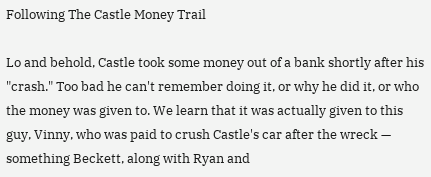Following The Castle Money Trail

Lo and behold, Castle took some money out of a bank shortly after his "crash." Too bad he can't remember doing it, or why he did it, or who the money was given to. We learn that it was actually given to this guy, Vinny, who was paid to crush Castle's car after the wreck — something Beckett, along with Ryan and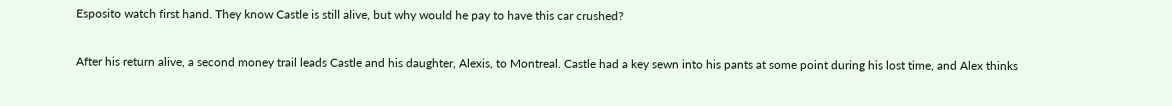Esposito watch first hand. They know Castle is still alive, but why would he pay to have this car crushed?

After his return alive, a second money trail leads Castle and his daughter, Alexis, to Montreal. Castle had a key sewn into his pants at some point during his lost time, and Alex thinks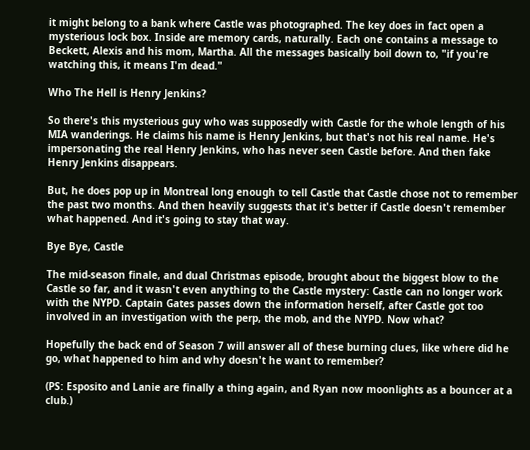it might belong to a bank where Castle was photographed. The key does in fact open a mysterious lock box. Inside are memory cards, naturally. Each one contains a message to Beckett, Alexis and his mom, Martha. All the messages basically boil down to, "if you're watching this, it means I'm dead."

Who The Hell is Henry Jenkins?

So there's this mysterious guy who was supposedly with Castle for the whole length of his MIA wanderings. He claims his name is Henry Jenkins, but that's not his real name. He's impersonating the real Henry Jenkins, who has never seen Castle before. And then fake Henry Jenkins disappears.

But, he does pop up in Montreal long enough to tell Castle that Castle chose not to remember the past two months. And then heavily suggests that it's better if Castle doesn't remember what happened. And it's going to stay that way.

Bye Bye, Castle

The mid-season finale, and dual Christmas episode, brought about the biggest blow to the Castle so far, and it wasn't even anything to the Castle mystery: Castle can no longer work with the NYPD. Captain Gates passes down the information herself, after Castle got too involved in an investigation with the perp, the mob, and the NYPD. Now what?

Hopefully the back end of Season 7 will answer all of these burning clues, like where did he go, what happened to him and why doesn't he want to remember?

(PS: Esposito and Lanie are finally a thing again, and Ryan now moonlights as a bouncer at a club.)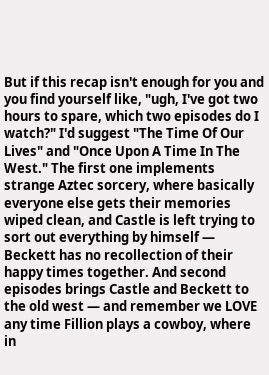But if this recap isn't enough for you and you find yourself like, "ugh, I've got two hours to spare, which two episodes do I watch?" I'd suggest "The Time Of Our Lives" and "Once Upon A Time In The West." The first one implements strange Aztec sorcery, where basically everyone else gets their memories wiped clean, and Castle is left trying to sort out everything by himself — Beckett has no recollection of their happy times together. And second episodes brings Castle and Beckett to the old west — and remember we LOVE any time Fillion plays a cowboy, where in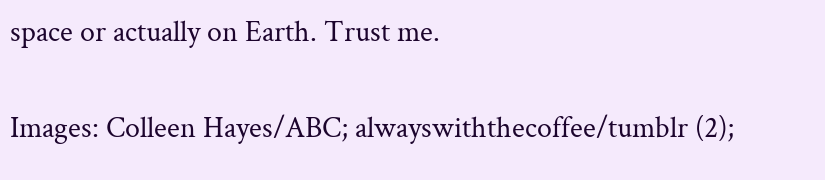space or actually on Earth. Trust me.

Images: Colleen Hayes/ABC; alwayswiththecoffee/tumblr (2);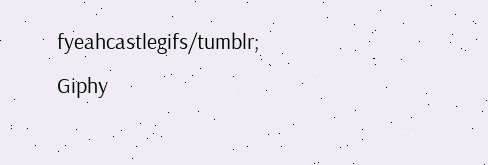fyeahcastlegifs/tumblr; Giphy